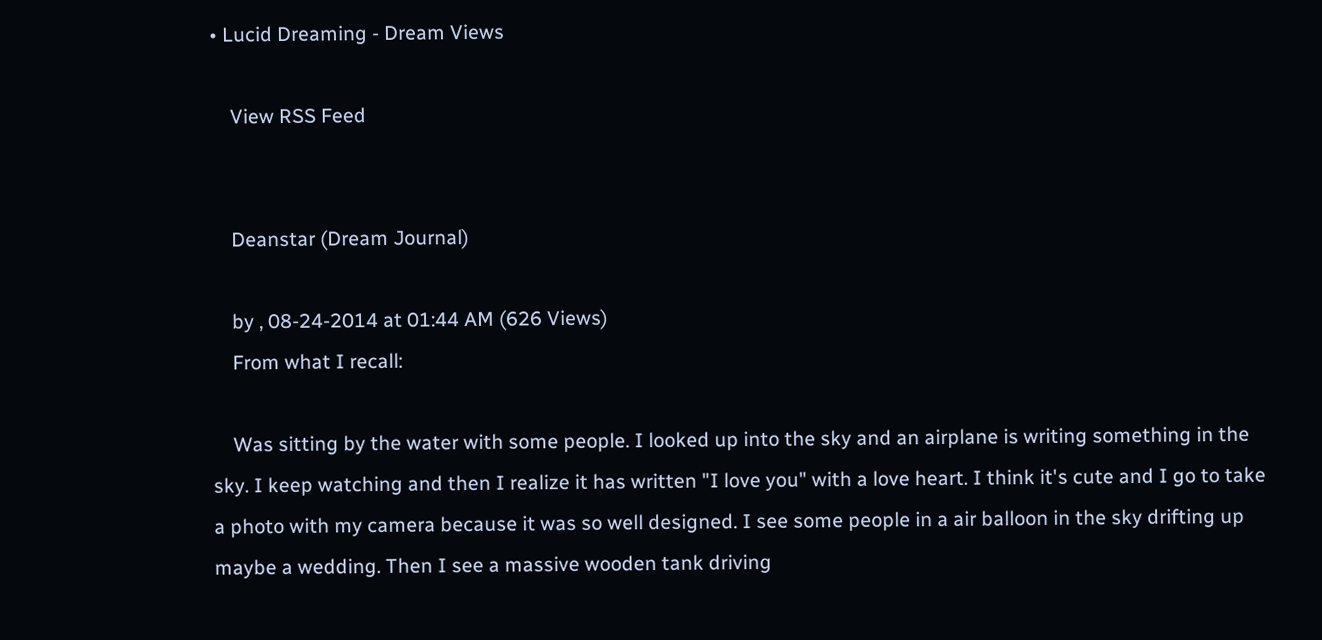• Lucid Dreaming - Dream Views

    View RSS Feed


    Deanstar (Dream Journal)

    by , 08-24-2014 at 01:44 AM (626 Views)
    From what I recall:

    Was sitting by the water with some people. I looked up into the sky and an airplane is writing something in the sky. I keep watching and then I realize it has written "I love you" with a love heart. I think it's cute and I go to take a photo with my camera because it was so well designed. I see some people in a air balloon in the sky drifting up maybe a wedding. Then I see a massive wooden tank driving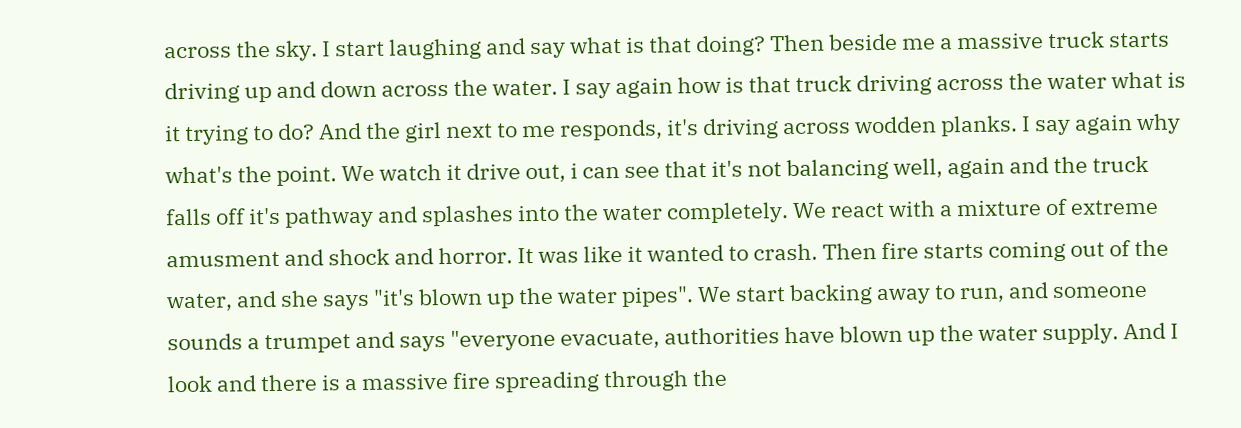across the sky. I start laughing and say what is that doing? Then beside me a massive truck starts driving up and down across the water. I say again how is that truck driving across the water what is it trying to do? And the girl next to me responds, it's driving across wodden planks. I say again why what's the point. We watch it drive out, i can see that it's not balancing well, again and the truck falls off it's pathway and splashes into the water completely. We react with a mixture of extreme amusment and shock and horror. It was like it wanted to crash. Then fire starts coming out of the water, and she says "it's blown up the water pipes". We start backing away to run, and someone sounds a trumpet and says "everyone evacuate, authorities have blown up the water supply. And I look and there is a massive fire spreading through the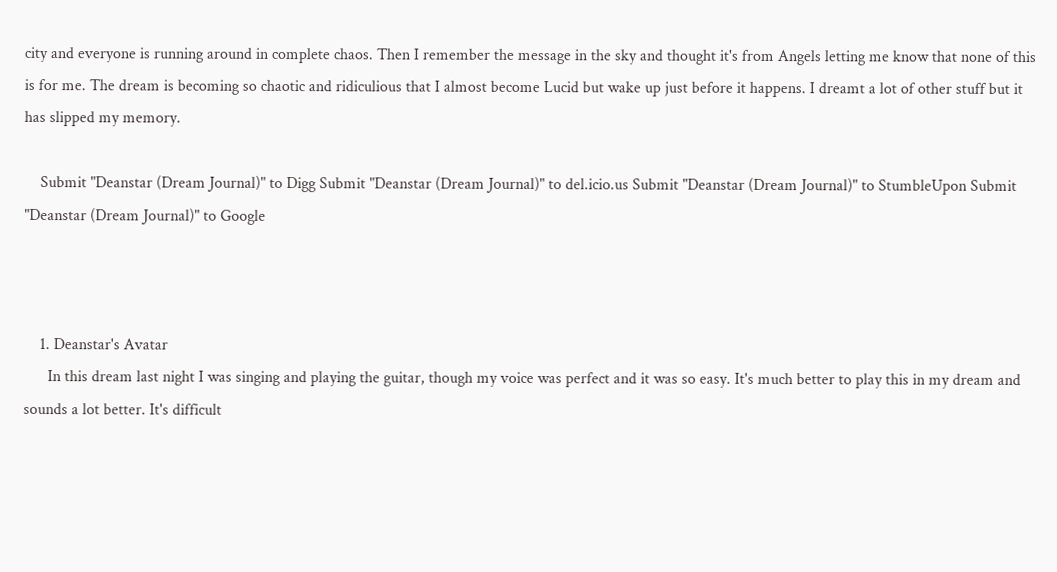city and everyone is running around in complete chaos. Then I remember the message in the sky and thought it's from Angels letting me know that none of this is for me. The dream is becoming so chaotic and ridiculious that I almost become Lucid but wake up just before it happens. I dreamt a lot of other stuff but it has slipped my memory.

    Submit "Deanstar (Dream Journal)" to Digg Submit "Deanstar (Dream Journal)" to del.icio.us Submit "Deanstar (Dream Journal)" to StumbleUpon Submit "Deanstar (Dream Journal)" to Google



    1. Deanstar's Avatar
      In this dream last night I was singing and playing the guitar, though my voice was perfect and it was so easy. It's much better to play this in my dream and sounds a lot better. It's difficult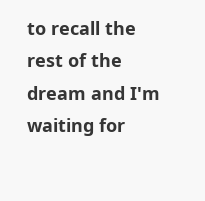to recall the rest of the dream and I'm waiting for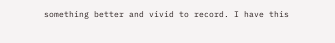something better and vivid to record. I have this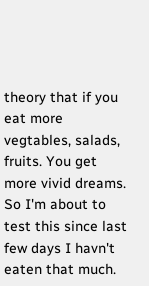theory that if you eat more vegtables, salads, fruits. You get more vivid dreams. So I'm about to test this since last few days I havn't eaten that much.